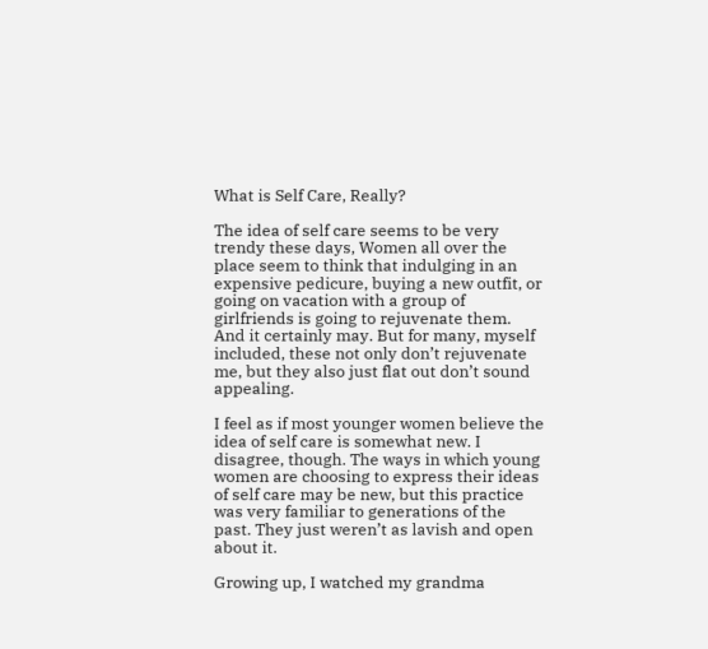What is Self Care, Really?

The idea of self care seems to be very trendy these days, Women all over the place seem to think that indulging in an expensive pedicure, buying a new outfit, or going on vacation with a group of girlfriends is going to rejuvenate them. And it certainly may. But for many, myself included, these not only don’t rejuvenate me, but they also just flat out don’t sound appealing.

I feel as if most younger women believe the idea of self care is somewhat new. I disagree, though. The ways in which young women are choosing to express their ideas of self care may be new, but this practice was very familiar to generations of the past. They just weren’t as lavish and open about it.

Growing up, I watched my grandma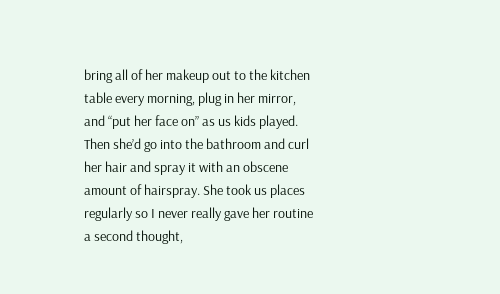bring all of her makeup out to the kitchen table every morning, plug in her mirror, and “put her face on” as us kids played. Then she’d go into the bathroom and curl her hair and spray it with an obscene amount of hairspray. She took us places regularly so I never really gave her routine a second thought,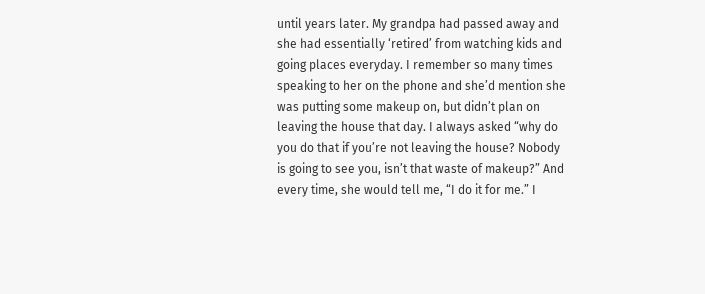until years later. My grandpa had passed away and she had essentially ‘retired’ from watching kids and going places everyday. I remember so many times speaking to her on the phone and she’d mention she was putting some makeup on, but didn’t plan on leaving the house that day. I always asked “why do you do that if you’re not leaving the house? Nobody is going to see you, isn’t that waste of makeup?” And every time, she would tell me, “I do it for me.” I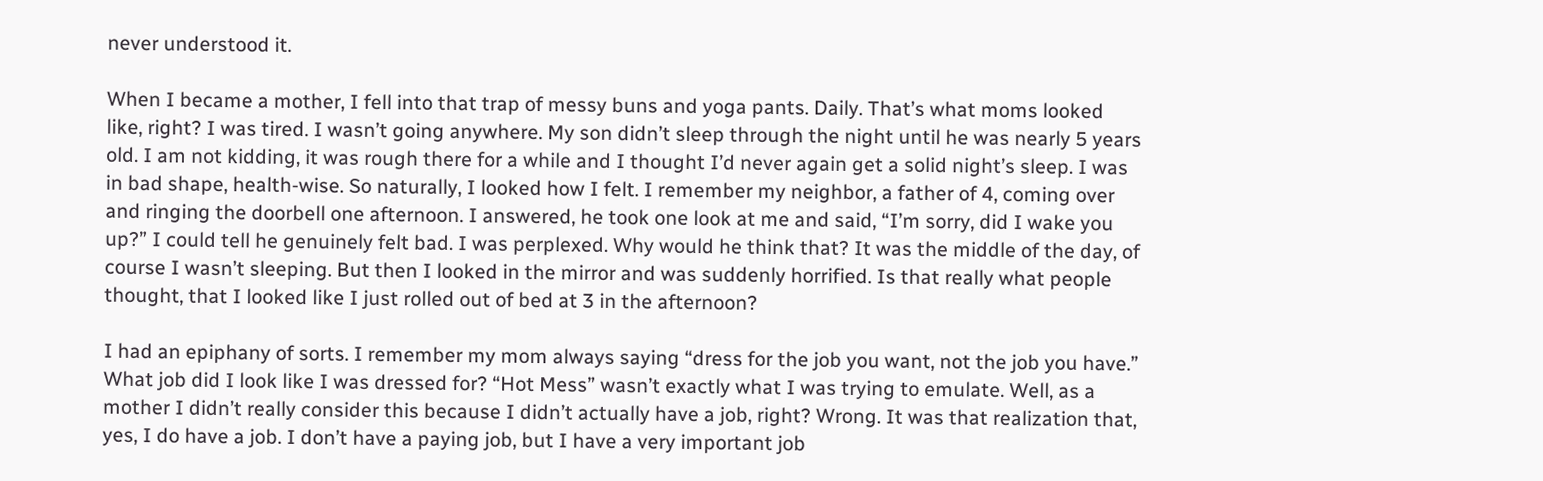never understood it.

When I became a mother, I fell into that trap of messy buns and yoga pants. Daily. That’s what moms looked like, right? I was tired. I wasn’t going anywhere. My son didn’t sleep through the night until he was nearly 5 years old. I am not kidding, it was rough there for a while and I thought I’d never again get a solid night’s sleep. I was in bad shape, health-wise. So naturally, I looked how I felt. I remember my neighbor, a father of 4, coming over and ringing the doorbell one afternoon. I answered, he took one look at me and said, “I’m sorry, did I wake you up?” I could tell he genuinely felt bad. I was perplexed. Why would he think that? It was the middle of the day, of course I wasn’t sleeping. But then I looked in the mirror and was suddenly horrified. Is that really what people thought, that I looked like I just rolled out of bed at 3 in the afternoon?

I had an epiphany of sorts. I remember my mom always saying “dress for the job you want, not the job you have.” What job did I look like I was dressed for? “Hot Mess” wasn’t exactly what I was trying to emulate. Well, as a mother I didn’t really consider this because I didn’t actually have a job, right? Wrong. It was that realization that, yes, I do have a job. I don’t have a paying job, but I have a very important job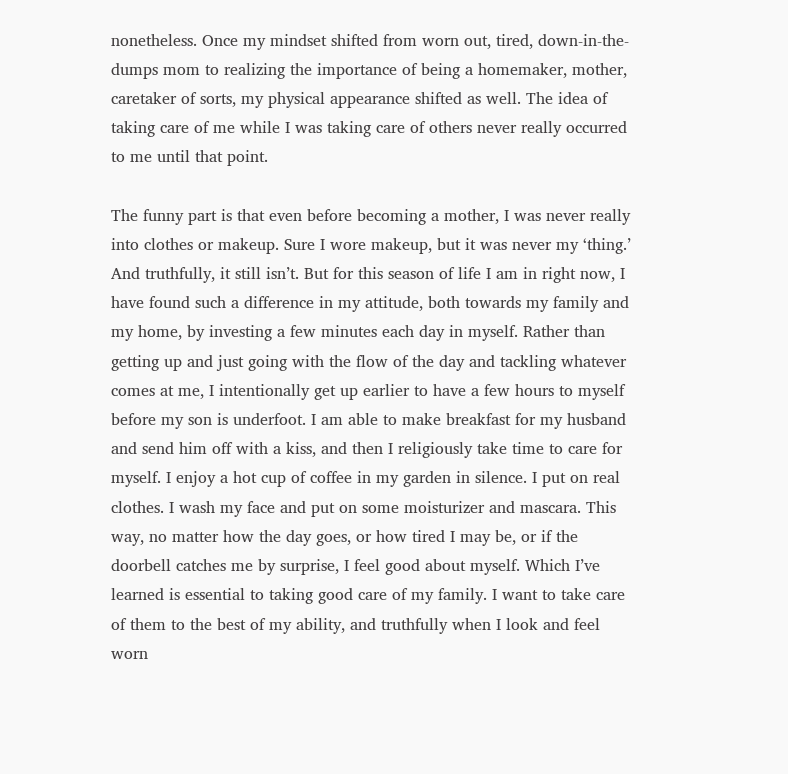nonetheless. Once my mindset shifted from worn out, tired, down-in-the-dumps mom to realizing the importance of being a homemaker, mother, caretaker of sorts, my physical appearance shifted as well. The idea of taking care of me while I was taking care of others never really occurred to me until that point.

The funny part is that even before becoming a mother, I was never really into clothes or makeup. Sure I wore makeup, but it was never my ‘thing.’ And truthfully, it still isn’t. But for this season of life I am in right now, I have found such a difference in my attitude, both towards my family and my home, by investing a few minutes each day in myself. Rather than getting up and just going with the flow of the day and tackling whatever comes at me, I intentionally get up earlier to have a few hours to myself before my son is underfoot. I am able to make breakfast for my husband and send him off with a kiss, and then I religiously take time to care for myself. I enjoy a hot cup of coffee in my garden in silence. I put on real clothes. I wash my face and put on some moisturizer and mascara. This way, no matter how the day goes, or how tired I may be, or if the doorbell catches me by surprise, I feel good about myself. Which I’ve learned is essential to taking good care of my family. I want to take care of them to the best of my ability, and truthfully when I look and feel worn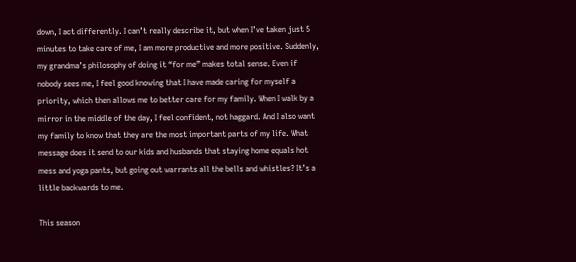down, I act differently. I can’t really describe it, but when I’ve taken just 5 minutes to take care of me, I am more productive and more positive. Suddenly, my grandma’s philosophy of doing it “for me” makes total sense. Even if nobody sees me, I feel good knowing that I have made caring for myself a priority, which then allows me to better care for my family. When I walk by a mirror in the middle of the day, I feel confident, not haggard. And I also want my family to know that they are the most important parts of my life. What message does it send to our kids and husbands that staying home equals hot mess and yoga pants, but going out warrants all the bells and whistles? It’s a little backwards to me.

This season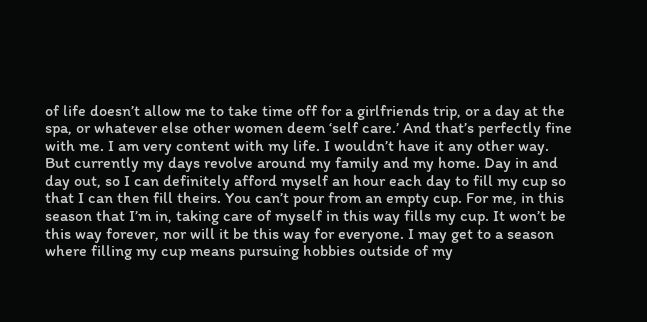of life doesn’t allow me to take time off for a girlfriends trip, or a day at the spa, or whatever else other women deem ‘self care.’ And that’s perfectly fine with me. I am very content with my life. I wouldn’t have it any other way. But currently my days revolve around my family and my home. Day in and day out, so I can definitely afford myself an hour each day to fill my cup so that I can then fill theirs. You can’t pour from an empty cup. For me, in this season that I’m in, taking care of myself in this way fills my cup. It won’t be this way forever, nor will it be this way for everyone. I may get to a season where filling my cup means pursuing hobbies outside of my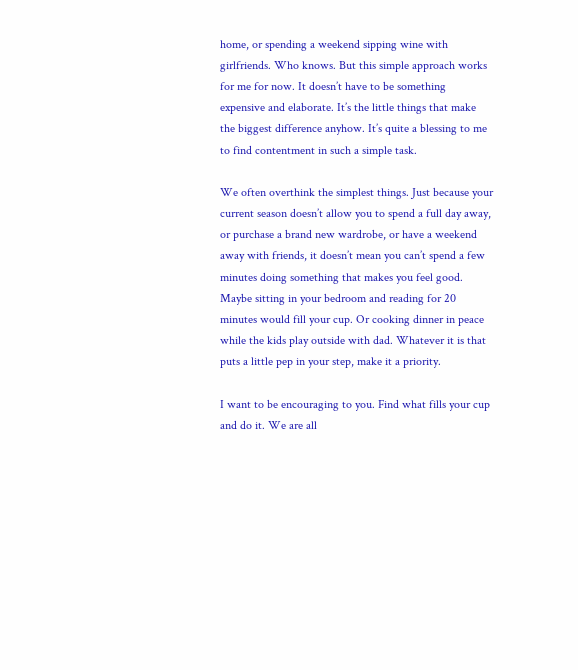home, or spending a weekend sipping wine with girlfriends. Who knows. But this simple approach works for me for now. It doesn’t have to be something expensive and elaborate. It’s the little things that make the biggest difference anyhow. It’s quite a blessing to me to find contentment in such a simple task.

We often overthink the simplest things. Just because your current season doesn’t allow you to spend a full day away, or purchase a brand new wardrobe, or have a weekend away with friends, it doesn’t mean you can’t spend a few minutes doing something that makes you feel good. Maybe sitting in your bedroom and reading for 20 minutes would fill your cup. Or cooking dinner in peace while the kids play outside with dad. Whatever it is that puts a little pep in your step, make it a priority.

I want to be encouraging to you. Find what fills your cup and do it. We are all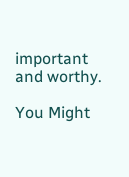important and worthy.

You Might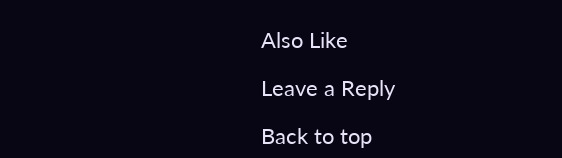Also Like

Leave a Reply

Back to top